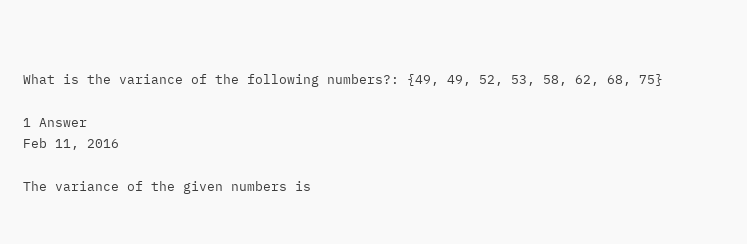What is the variance of the following numbers?: {49, 49, 52, 53, 58, 62, 68, 75}

1 Answer
Feb 11, 2016

The variance of the given numbers is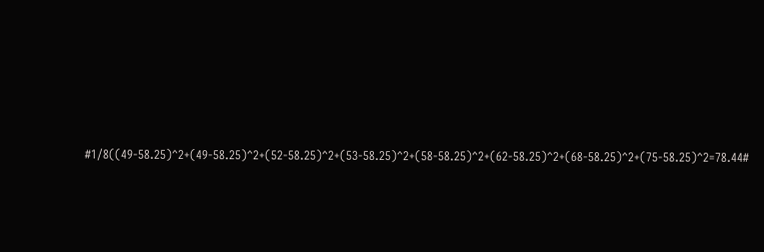#1/8((49-58.25)^2+(49-58.25)^2+(52-58.25)^2+(53-58.25)^2+(58-58.25)^2+(62-58.25)^2+(68-58.25)^2+(75-58.25)^2=78.44#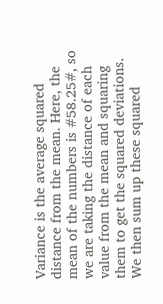Variance is the average squared distance from the mean. Here, the mean of the numbers is #58.25#, so we are taking the distance of each value from the mean and squaring them to get the squared deviations. We then sum up these squared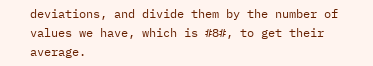deviations, and divide them by the number of values we have, which is #8#, to get their average.